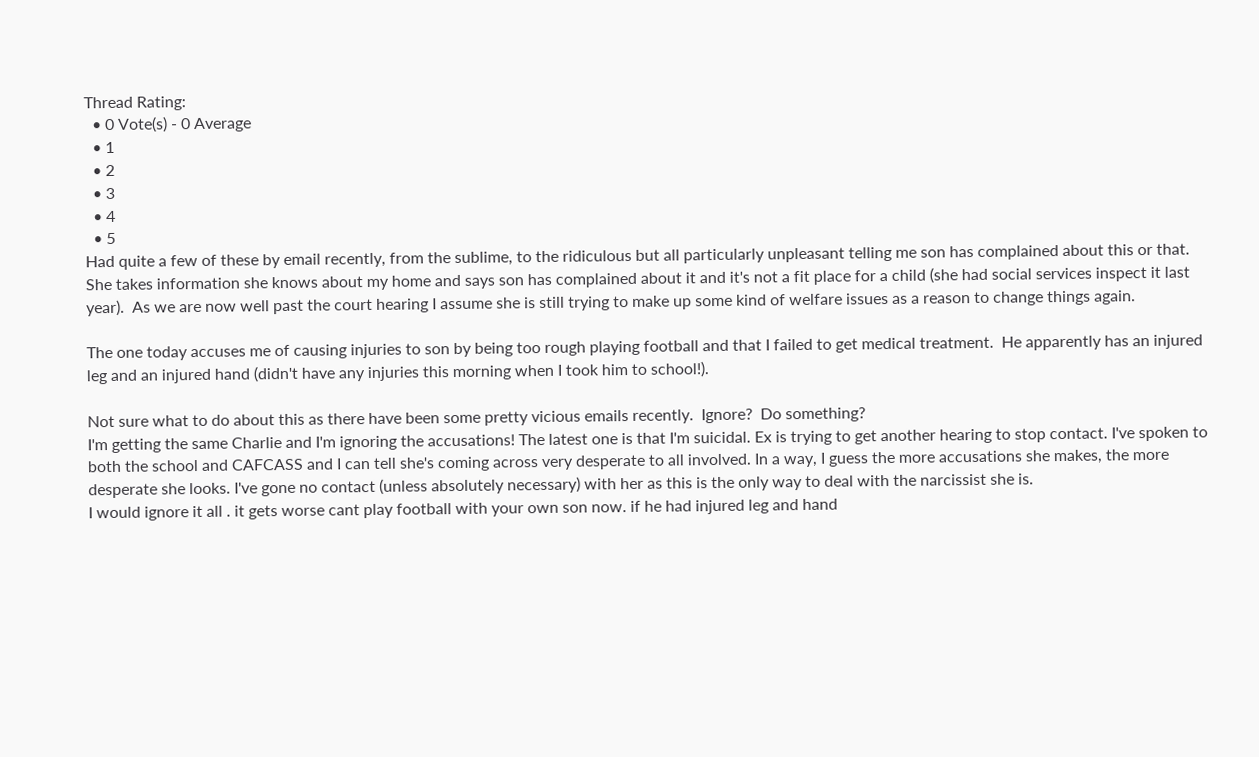Thread Rating:
  • 0 Vote(s) - 0 Average
  • 1
  • 2
  • 3
  • 4
  • 5
Had quite a few of these by email recently, from the sublime, to the ridiculous but all particularly unpleasant telling me son has complained about this or that.  She takes information she knows about my home and says son has complained about it and it's not a fit place for a child (she had social services inspect it last year).  As we are now well past the court hearing I assume she is still trying to make up some kind of welfare issues as a reason to change things again.

The one today accuses me of causing injuries to son by being too rough playing football and that I failed to get medical treatment.  He apparently has an injured leg and an injured hand (didn't have any injuries this morning when I took him to school!).

Not sure what to do about this as there have been some pretty vicious emails recently.  Ignore?  Do something?
I'm getting the same Charlie and I'm ignoring the accusations! The latest one is that I'm suicidal. Ex is trying to get another hearing to stop contact. I've spoken to both the school and CAFCASS and I can tell she's coming across very desperate to all involved. In a way, I guess the more accusations she makes, the more desperate she looks. I've gone no contact (unless absolutely necessary) with her as this is the only way to deal with the narcissist she is.
I would ignore it all . it gets worse cant play football with your own son now. if he had injured leg and hand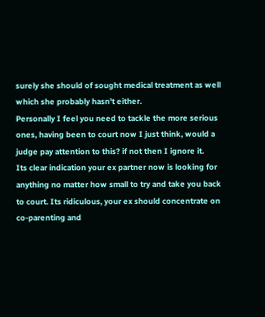surely she should of sought medical treatment as well which she probably hasn't either.
Personally I feel you need to tackle the more serious ones, having been to court now I just think, would a judge pay attention to this? if not then I ignore it.
Its clear indication your ex partner now is looking for anything no matter how small to try and take you back to court. Its ridiculous, your ex should concentrate on co-parenting and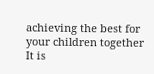achieving the best for your children together
It is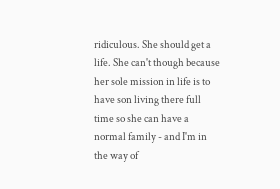ridiculous. She should get a life. She can't though because her sole mission in life is to have son living there full time so she can have a normal family - and I'm in the way of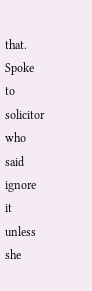that. Spoke to solicitor who said ignore it unless she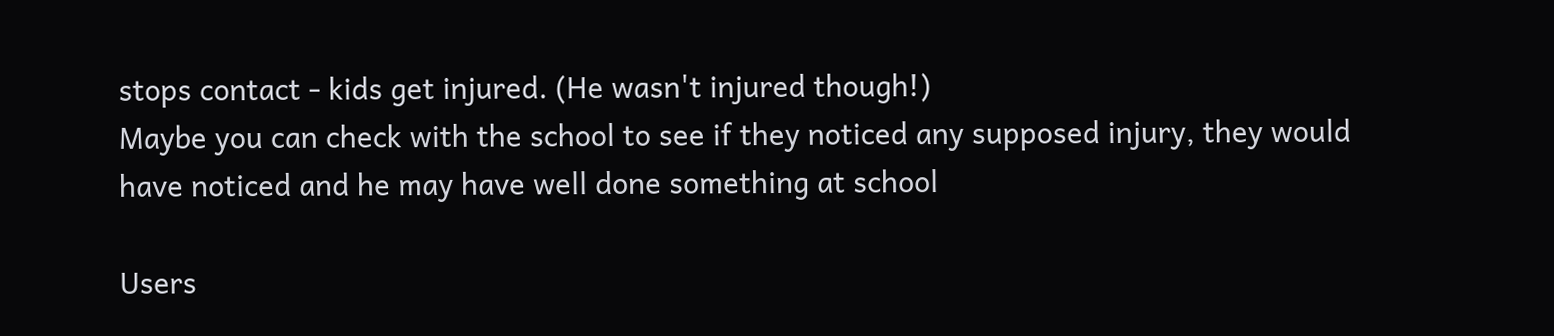stops contact - kids get injured. (He wasn't injured though!)
Maybe you can check with the school to see if they noticed any supposed injury, they would have noticed and he may have well done something at school

Users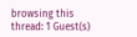browsing this thread: 1 Guest(s)